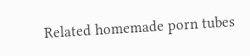Related homemade porn tubes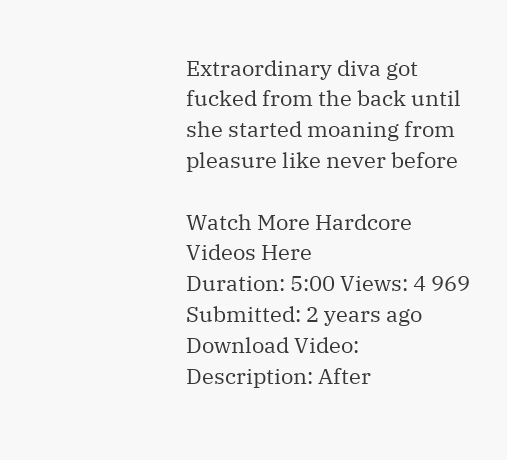Extraordinary diva got fucked from the back until she started moaning from pleasure like never before

Watch More Hardcore Videos Here
Duration: 5:00 Views: 4 969 Submitted: 2 years ago
Download Video:
Description: After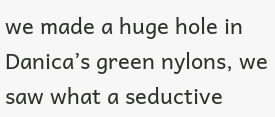we made a huge hole in Danica’s green nylons, we saw what a seductive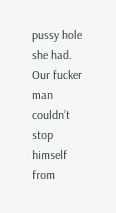pussy hole she had. Our fucker man couldn’t stop himself from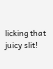licking that juicy slit!